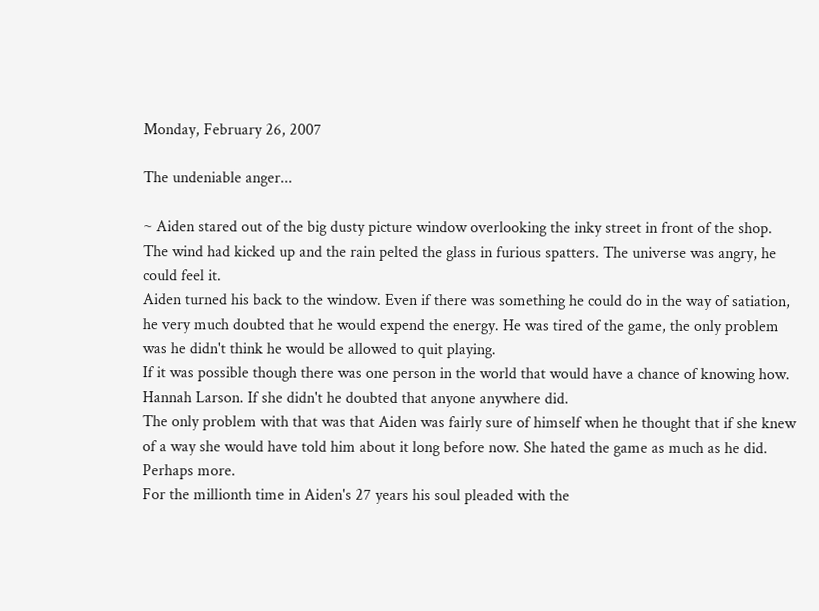Monday, February 26, 2007

The undeniable anger...

~ Aiden stared out of the big dusty picture window overlooking the inky street in front of the shop. The wind had kicked up and the rain pelted the glass in furious spatters. The universe was angry, he could feel it.
Aiden turned his back to the window. Even if there was something he could do in the way of satiation, he very much doubted that he would expend the energy. He was tired of the game, the only problem was he didn't think he would be allowed to quit playing.
If it was possible though there was one person in the world that would have a chance of knowing how. Hannah Larson. If she didn't he doubted that anyone anywhere did.
The only problem with that was that Aiden was fairly sure of himself when he thought that if she knew of a way she would have told him about it long before now. She hated the game as much as he did. Perhaps more.
For the millionth time in Aiden's 27 years his soul pleaded with the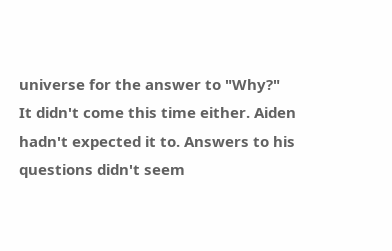universe for the answer to "Why?"
It didn't come this time either. Aiden hadn't expected it to. Answers to his questions didn't seem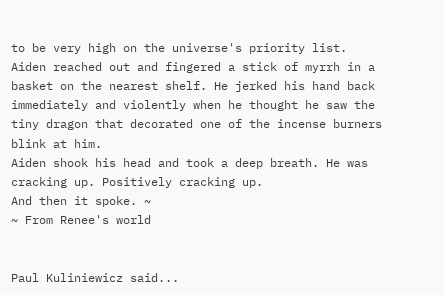to be very high on the universe's priority list.
Aiden reached out and fingered a stick of myrrh in a basket on the nearest shelf. He jerked his hand back immediately and violently when he thought he saw the tiny dragon that decorated one of the incense burners blink at him.
Aiden shook his head and took a deep breath. He was cracking up. Positively cracking up.
And then it spoke. ~
~ From Renee's world


Paul Kuliniewicz said...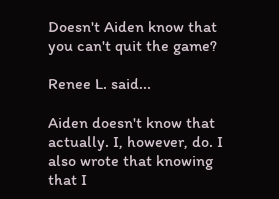Doesn't Aiden know that you can't quit the game?

Renee L. said...

Aiden doesn't know that actually. I, however, do. I also wrote that knowing that I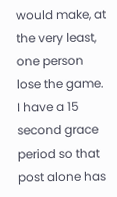would make, at the very least, one person lose the game.
I have a 15 second grace period so that post alone has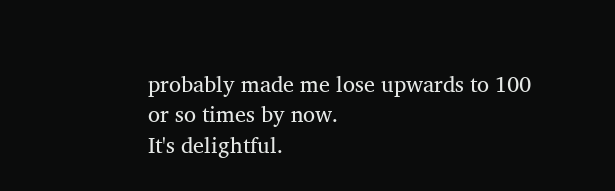probably made me lose upwards to 100 or so times by now.
It's delightful.